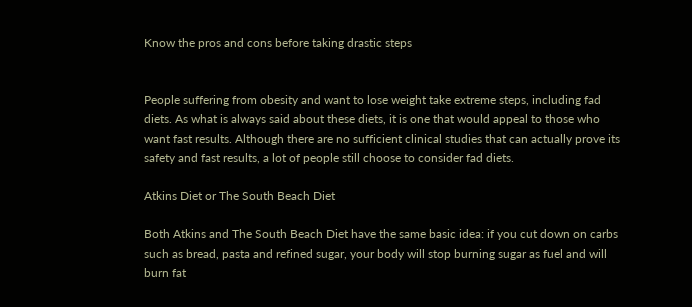Know the pros and cons before taking drastic steps


People suffering from obesity and want to lose weight take extreme steps, including fad diets. As what is always said about these diets, it is one that would appeal to those who want fast results. Although there are no sufficient clinical studies that can actually prove its safety and fast results, a lot of people still choose to consider fad diets.

Atkins Diet or The South Beach Diet

Both Atkins and The South Beach Diet have the same basic idea: if you cut down on carbs such as bread, pasta and refined sugar, your body will stop burning sugar as fuel and will burn fat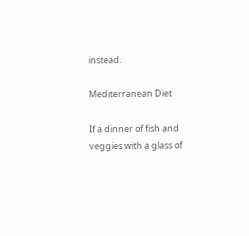instead.

Mediterranean Diet

If a dinner of fish and veggies with a glass of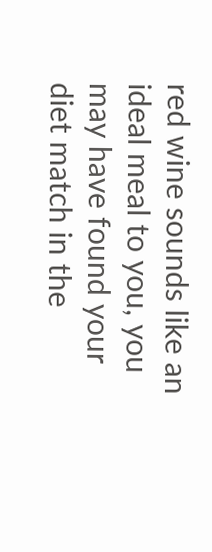red wine sounds like an ideal meal to you, you may have found your diet match in the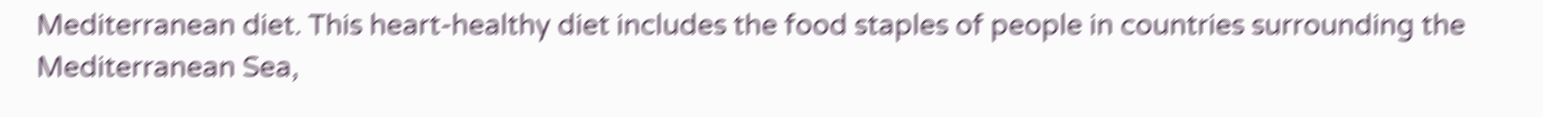Mediterranean diet. This heart-healthy diet includes the food staples of people in countries surrounding the Mediterranean Sea,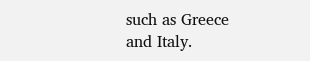such as Greece and Italy.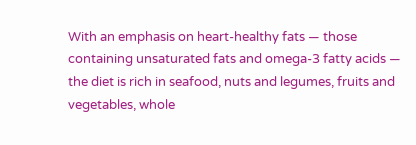With an emphasis on heart-healthy fats — those containing unsaturated fats and omega-3 fatty acids — the diet is rich in seafood, nuts and legumes, fruits and vegetables, whole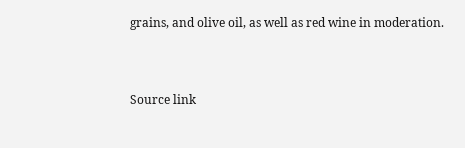grains, and olive oil, as well as red wine in moderation.


Source link